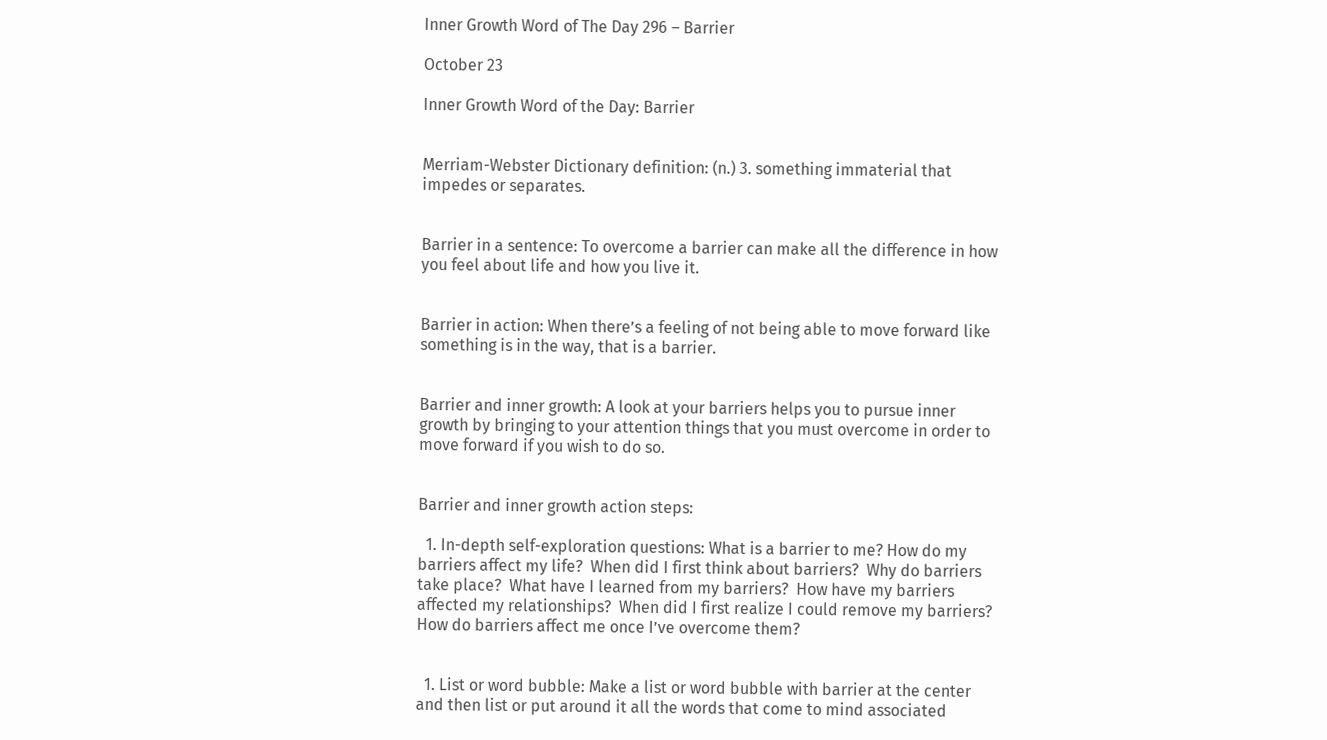Inner Growth Word of The Day 296 – Barrier

October 23

Inner Growth Word of the Day: Barrier


Merriam-Webster Dictionary definition: (n.) 3. something immaterial that impedes or separates.


Barrier in a sentence: To overcome a barrier can make all the difference in how you feel about life and how you live it.


Barrier in action: When there’s a feeling of not being able to move forward like something is in the way, that is a barrier.


Barrier and inner growth: A look at your barriers helps you to pursue inner growth by bringing to your attention things that you must overcome in order to move forward if you wish to do so.


Barrier and inner growth action steps:

  1. In-depth self-exploration questions: What is a barrier to me? How do my barriers affect my life?  When did I first think about barriers?  Why do barriers take place?  What have I learned from my barriers?  How have my barriers affected my relationships?  When did I first realize I could remove my barriers?  How do barriers affect me once I’ve overcome them?


  1. List or word bubble: Make a list or word bubble with barrier at the center and then list or put around it all the words that come to mind associated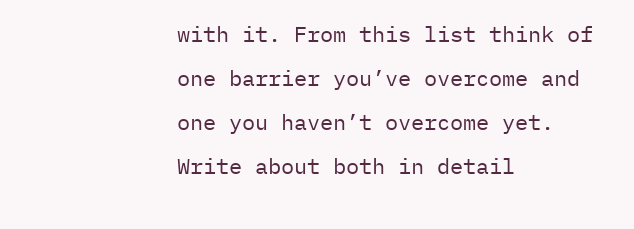with it. From this list think of one barrier you’ve overcome and one you haven’t overcome yet.  Write about both in detail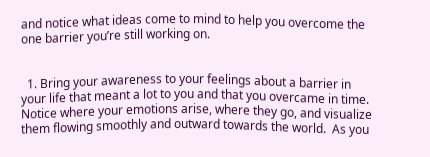and notice what ideas come to mind to help you overcome the one barrier you’re still working on.


  1. Bring your awareness to your feelings about a barrier in your life that meant a lot to you and that you overcame in time. Notice where your emotions arise, where they go, and visualize them flowing smoothly and outward towards the world.  As you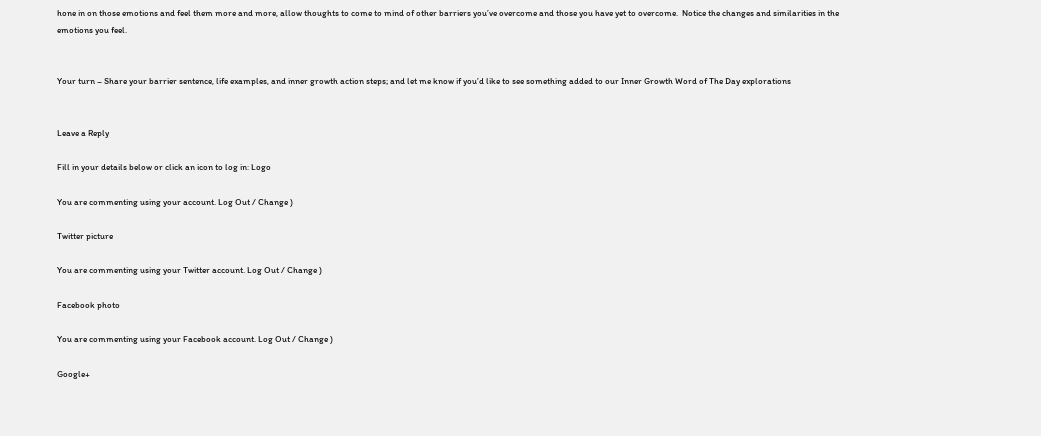hone in on those emotions and feel them more and more, allow thoughts to come to mind of other barriers you’ve overcome and those you have yet to overcome.  Notice the changes and similarities in the emotions you feel.


Your turn – Share your barrier sentence, life examples, and inner growth action steps; and let me know if you’d like to see something added to our Inner Growth Word of The Day explorations


Leave a Reply

Fill in your details below or click an icon to log in: Logo

You are commenting using your account. Log Out / Change )

Twitter picture

You are commenting using your Twitter account. Log Out / Change )

Facebook photo

You are commenting using your Facebook account. Log Out / Change )

Google+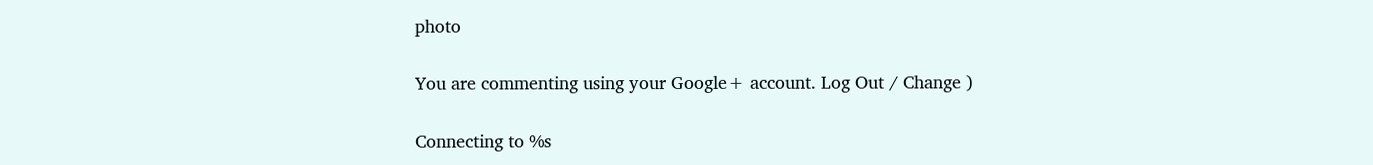photo

You are commenting using your Google+ account. Log Out / Change )

Connecting to %s